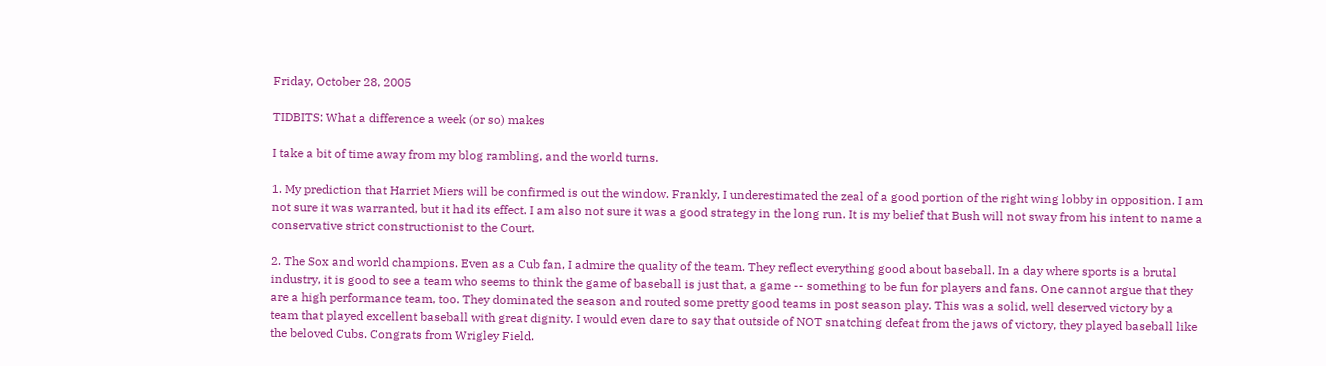Friday, October 28, 2005

TIDBITS: What a difference a week (or so) makes

I take a bit of time away from my blog rambling, and the world turns.

1. My prediction that Harriet Miers will be confirmed is out the window. Frankly, I underestimated the zeal of a good portion of the right wing lobby in opposition. I am not sure it was warranted, but it had its effect. I am also not sure it was a good strategy in the long run. It is my belief that Bush will not sway from his intent to name a conservative strict constructionist to the Court.

2. The Sox and world champions. Even as a Cub fan, I admire the quality of the team. They reflect everything good about baseball. In a day where sports is a brutal industry, it is good to see a team who seems to think the game of baseball is just that, a game -- something to be fun for players and fans. One cannot argue that they are a high performance team, too. They dominated the season and routed some pretty good teams in post season play. This was a solid, well deserved victory by a team that played excellent baseball with great dignity. I would even dare to say that outside of NOT snatching defeat from the jaws of victory, they played baseball like the beloved Cubs. Congrats from Wrigley Field.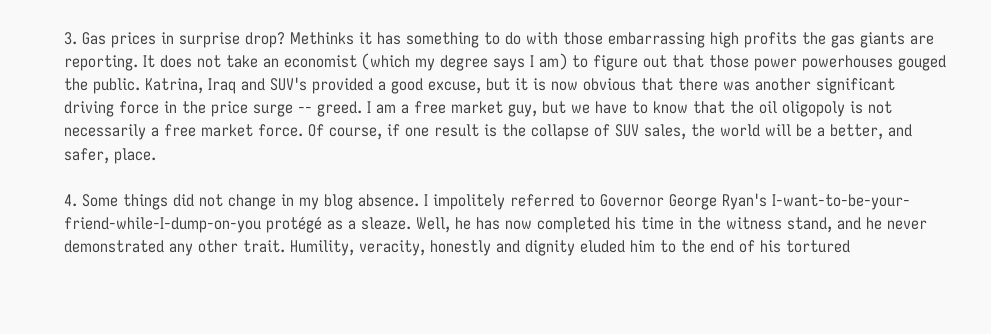3. Gas prices in surprise drop? Methinks it has something to do with those embarrassing high profits the gas giants are reporting. It does not take an economist (which my degree says I am) to figure out that those power powerhouses gouged the public. Katrina, Iraq and SUV's provided a good excuse, but it is now obvious that there was another significant driving force in the price surge -- greed. I am a free market guy, but we have to know that the oil oligopoly is not necessarily a free market force. Of course, if one result is the collapse of SUV sales, the world will be a better, and safer, place.

4. Some things did not change in my blog absence. I impolitely referred to Governor George Ryan's I-want-to-be-your-friend-while-I-dump-on-you protégé as a sleaze. Well, he has now completed his time in the witness stand, and he never demonstrated any other trait. Humility, veracity, honestly and dignity eluded him to the end of his tortured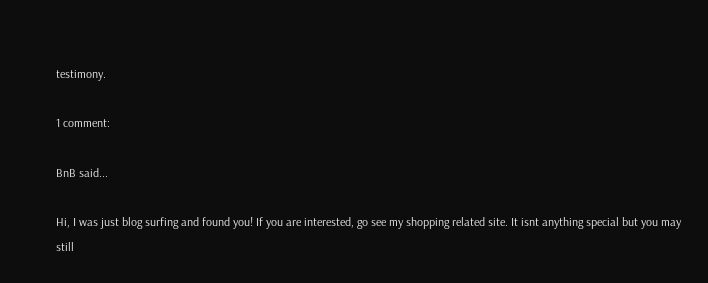testimony.

1 comment:

BnB said...

Hi, I was just blog surfing and found you! If you are interested, go see my shopping related site. It isnt anything special but you may still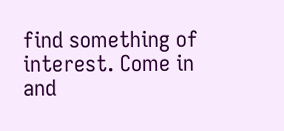find something of interest. Come in and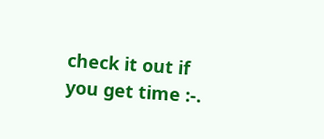check it out if you get time :-.